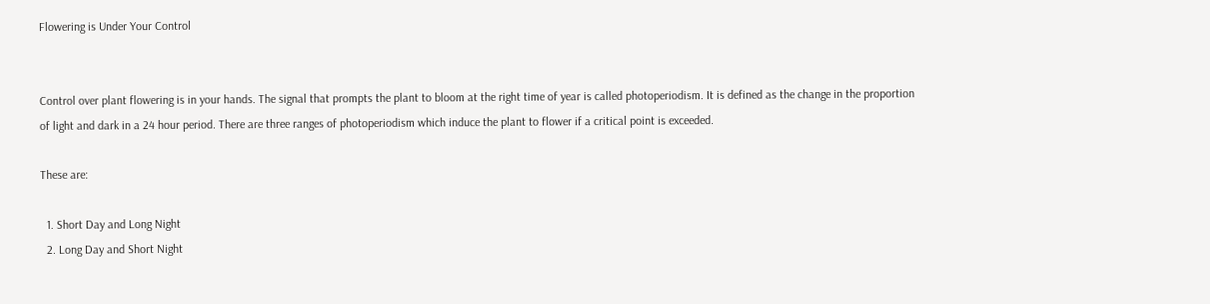Flowering is Under Your Control


Control over plant flowering is in your hands. The signal that prompts the plant to bloom at the right time of year is called photoperiodism. It is defined as the change in the proportion of light and dark in a 24 hour period. There are three ranges of photoperiodism which induce the plant to flower if a critical point is exceeded.

These are:

  1. Short Day and Long Night
  2. Long Day and Short Night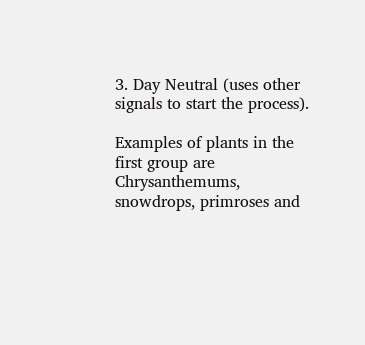3. Day Neutral (uses other signals to start the process).

Examples of plants in the first group are Chrysanthemums, snowdrops, primroses and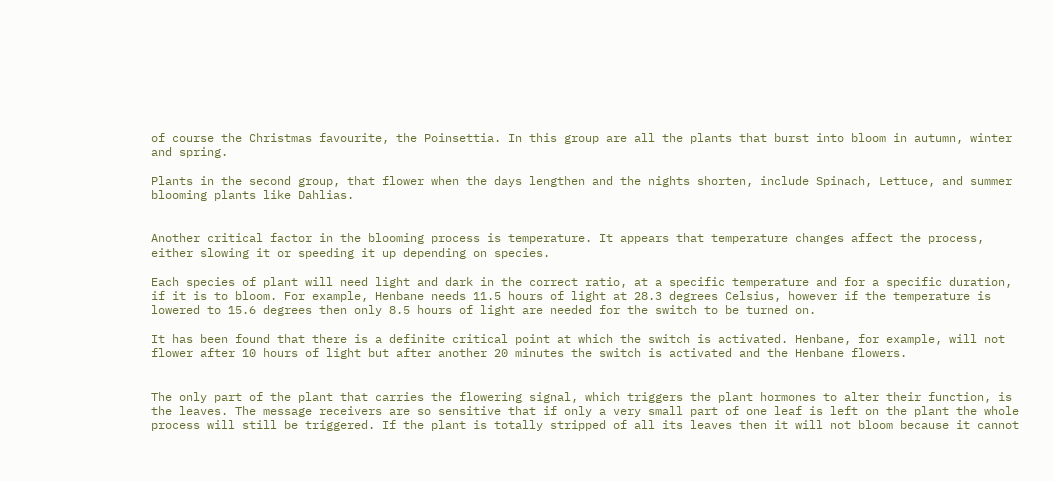of course the Christmas favourite, the Poinsettia. In this group are all the plants that burst into bloom in autumn, winter and spring.

Plants in the second group, that flower when the days lengthen and the nights shorten, include Spinach, Lettuce, and summer blooming plants like Dahlias.


Another critical factor in the blooming process is temperature. It appears that temperature changes affect the process, either slowing it or speeding it up depending on species.

Each species of plant will need light and dark in the correct ratio, at a specific temperature and for a specific duration, if it is to bloom. For example, Henbane needs 11.5 hours of light at 28.3 degrees Celsius, however if the temperature is lowered to 15.6 degrees then only 8.5 hours of light are needed for the switch to be turned on.

It has been found that there is a definite critical point at which the switch is activated. Henbane, for example, will not flower after 10 hours of light but after another 20 minutes the switch is activated and the Henbane flowers.


The only part of the plant that carries the flowering signal, which triggers the plant hormones to alter their function, is the leaves. The message receivers are so sensitive that if only a very small part of one leaf is left on the plant the whole process will still be triggered. If the plant is totally stripped of all its leaves then it will not bloom because it cannot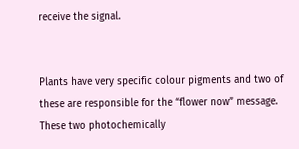receive the signal.


Plants have very specific colour pigments and two of these are responsible for the “flower now” message. These two photochemically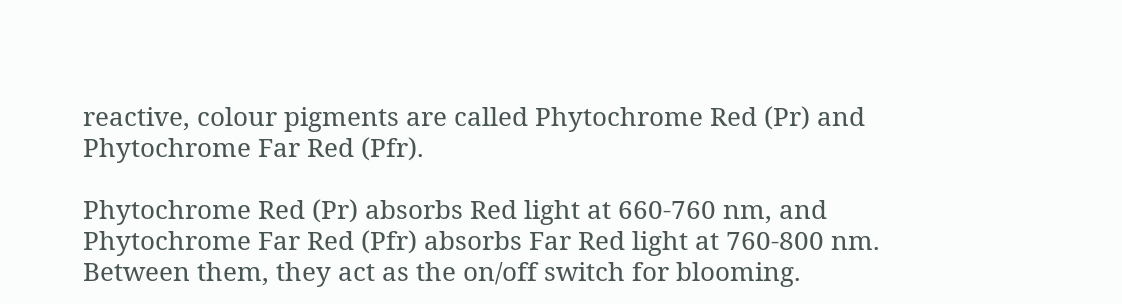reactive, colour pigments are called Phytochrome Red (Pr) and Phytochrome Far Red (Pfr).

Phytochrome Red (Pr) absorbs Red light at 660-760 nm, and Phytochrome Far Red (Pfr) absorbs Far Red light at 760-800 nm. Between them, they act as the on/off switch for blooming.